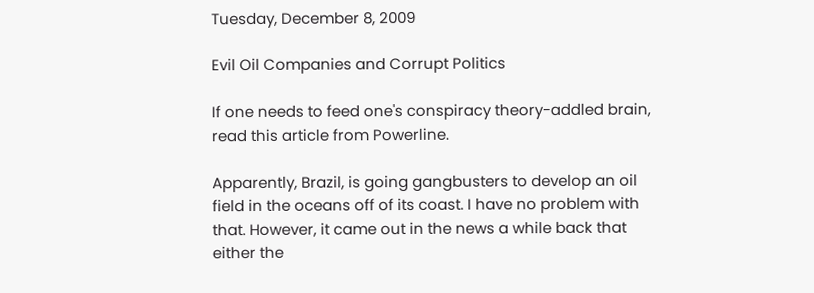Tuesday, December 8, 2009

Evil Oil Companies and Corrupt Politics

If one needs to feed one's conspiracy theory-addled brain, read this article from Powerline.

Apparently, Brazil, is going gangbusters to develop an oil field in the oceans off of its coast. I have no problem with that. However, it came out in the news a while back that either the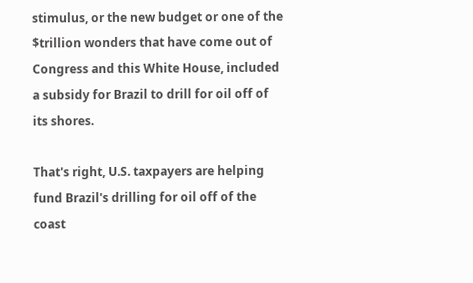stimulus, or the new budget or one of the $trillion wonders that have come out of Congress and this White House, included a subsidy for Brazil to drill for oil off of its shores.

That's right, U.S. taxpayers are helping fund Brazil's drilling for oil off of the coast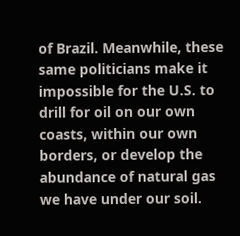of Brazil. Meanwhile, these same politicians make it impossible for the U.S. to drill for oil on our own coasts, within our own borders, or develop the abundance of natural gas we have under our soil.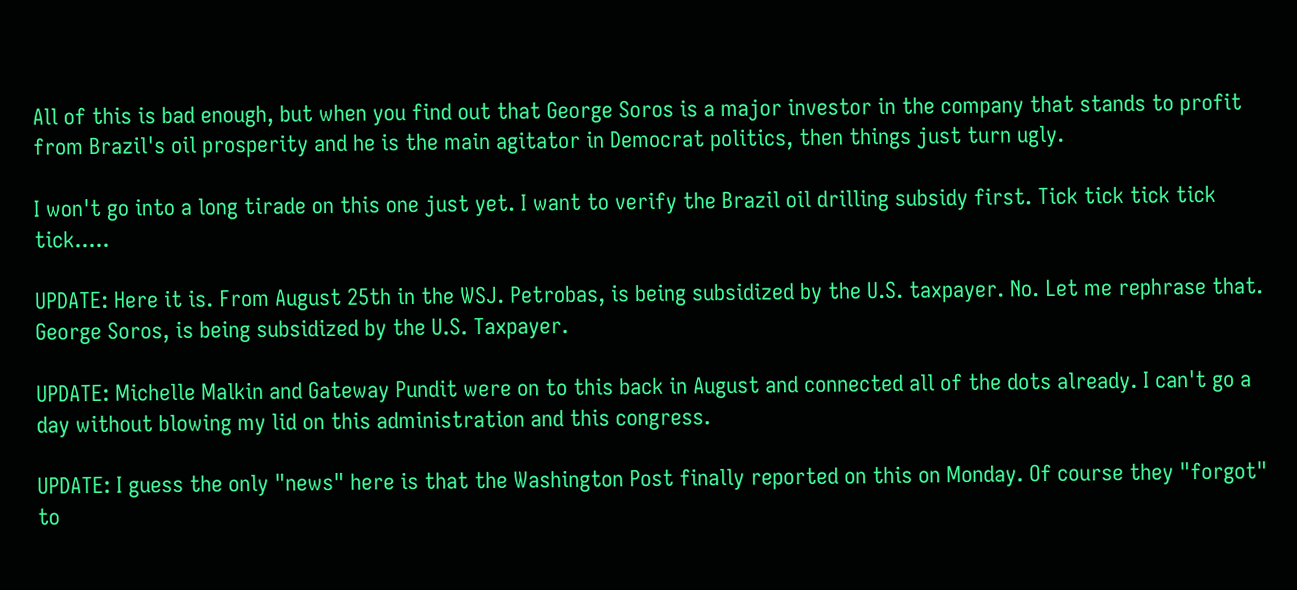All of this is bad enough, but when you find out that George Soros is a major investor in the company that stands to profit from Brazil's oil prosperity and he is the main agitator in Democrat politics, then things just turn ugly.

I won't go into a long tirade on this one just yet. I want to verify the Brazil oil drilling subsidy first. Tick tick tick tick tick.....

UPDATE: Here it is. From August 25th in the WSJ. Petrobas, is being subsidized by the U.S. taxpayer. No. Let me rephrase that. George Soros, is being subsidized by the U.S. Taxpayer.

UPDATE: Michelle Malkin and Gateway Pundit were on to this back in August and connected all of the dots already. I can't go a day without blowing my lid on this administration and this congress.

UPDATE: I guess the only "news" here is that the Washington Post finally reported on this on Monday. Of course they "forgot" to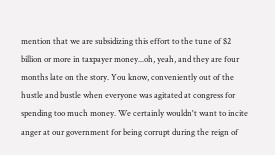mention that we are subsidizing this effort to the tune of $2 billion or more in taxpayer money...oh, yeah, and they are four months late on the story. You know, conveniently out of the hustle and bustle when everyone was agitated at congress for spending too much money. We certainly wouldn't want to incite anger at our government for being corrupt during the reign of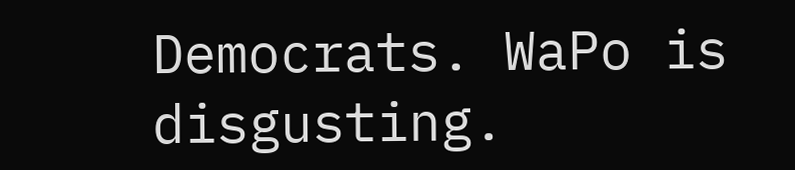Democrats. WaPo is disgusting.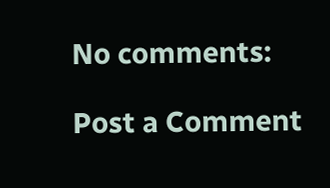No comments:

Post a Comment